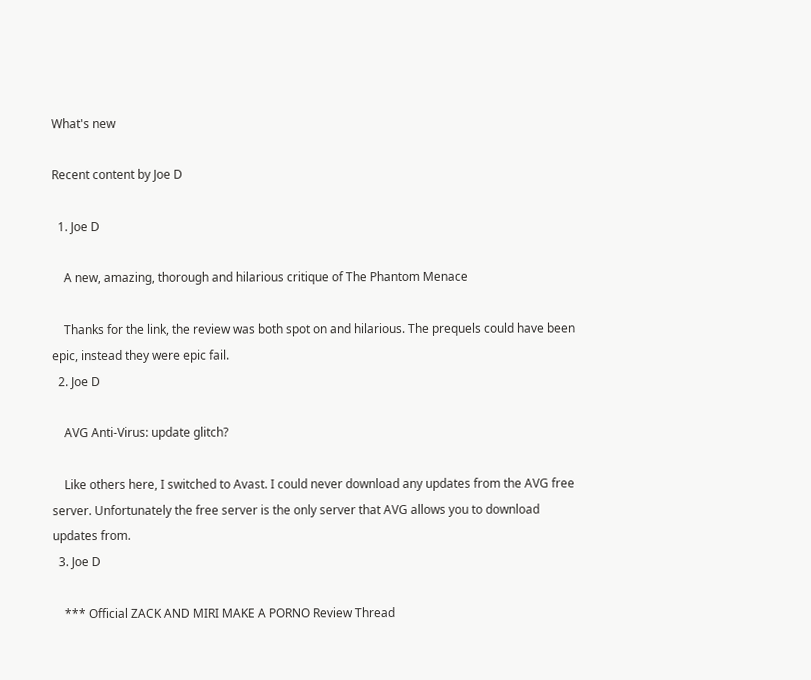What's new

Recent content by Joe D

  1. Joe D

    A new, amazing, thorough and hilarious critique of The Phantom Menace

    Thanks for the link, the review was both spot on and hilarious. The prequels could have been epic, instead they were epic fail.
  2. Joe D

    AVG Anti-Virus: update glitch?

    Like others here, I switched to Avast. I could never download any updates from the AVG free server. Unfortunately the free server is the only server that AVG allows you to download updates from.
  3. Joe D

    *** Official ZACK AND MIRI MAKE A PORNO Review Thread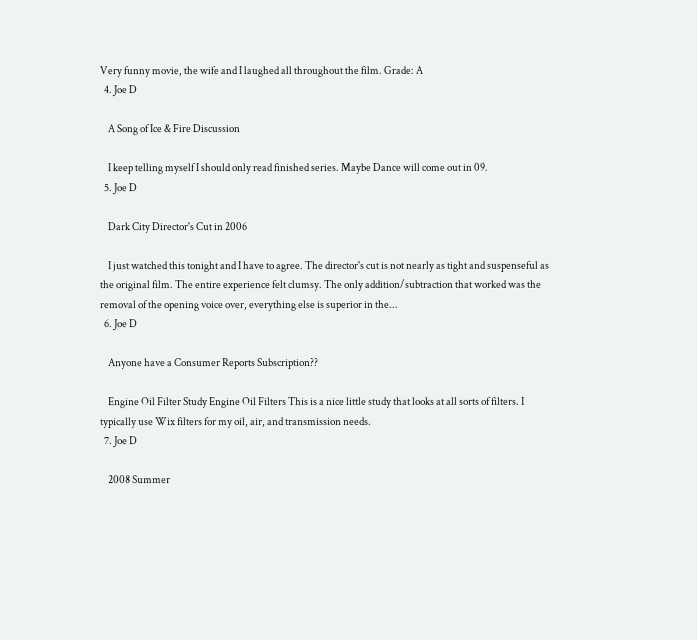Very funny movie, the wife and I laughed all throughout the film. Grade: A
  4. Joe D

    A Song of Ice & Fire Discussion

    I keep telling myself I should only read finished series. Maybe Dance will come out in 09.
  5. Joe D

    Dark City Director's Cut in 2006

    I just watched this tonight and I have to agree. The director's cut is not nearly as tight and suspenseful as the original film. The entire experience felt clumsy. The only addition/subtraction that worked was the removal of the opening voice over, everything else is superior in the...
  6. Joe D

    Anyone have a Consumer Reports Subscription??

    Engine Oil Filter Study Engine Oil Filters This is a nice little study that looks at all sorts of filters. I typically use Wix filters for my oil, air, and transmission needs.
  7. Joe D

    2008 Summer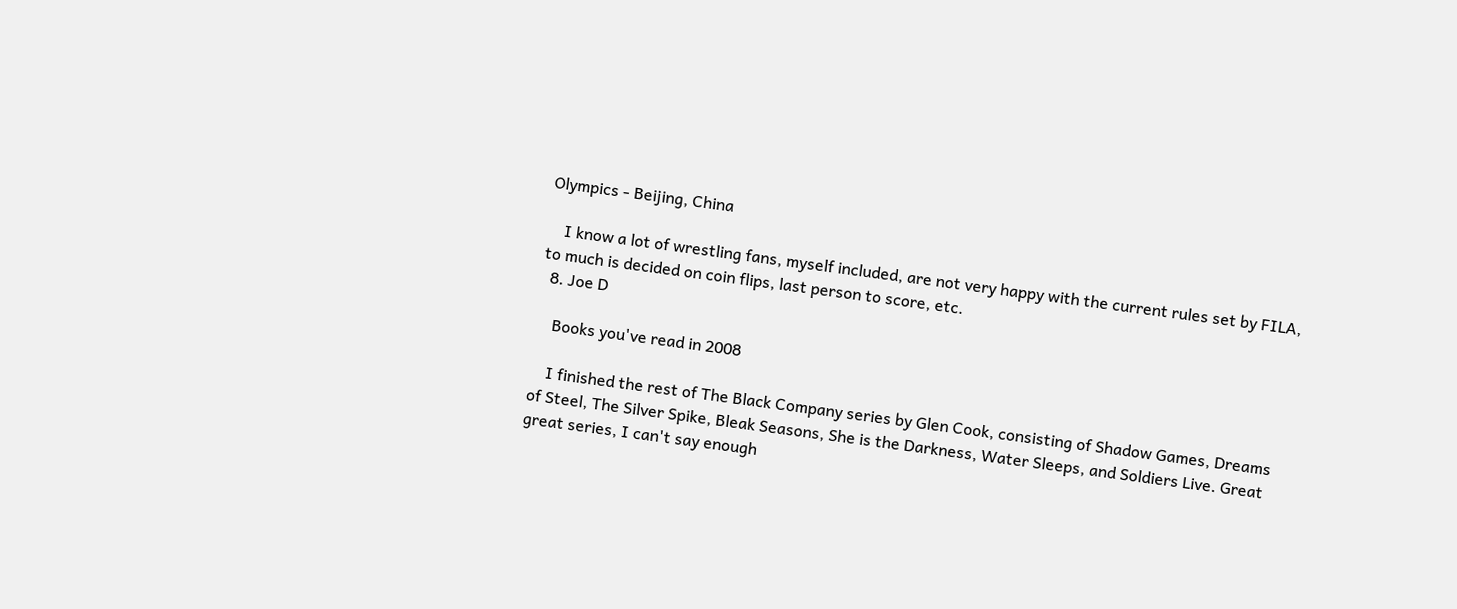Olympics - Beijing, China

    I know a lot of wrestling fans, myself included, are not very happy with the current rules set by FILA, to much is decided on coin flips, last person to score, etc.
  8. Joe D

    Books you've read in 2008

    I finished the rest of The Black Company series by Glen Cook, consisting of Shadow Games, Dreams of Steel, The Silver Spike, Bleak Seasons, She is the Darkness, Water Sleeps, and Soldiers Live. Great great series, I can't say enough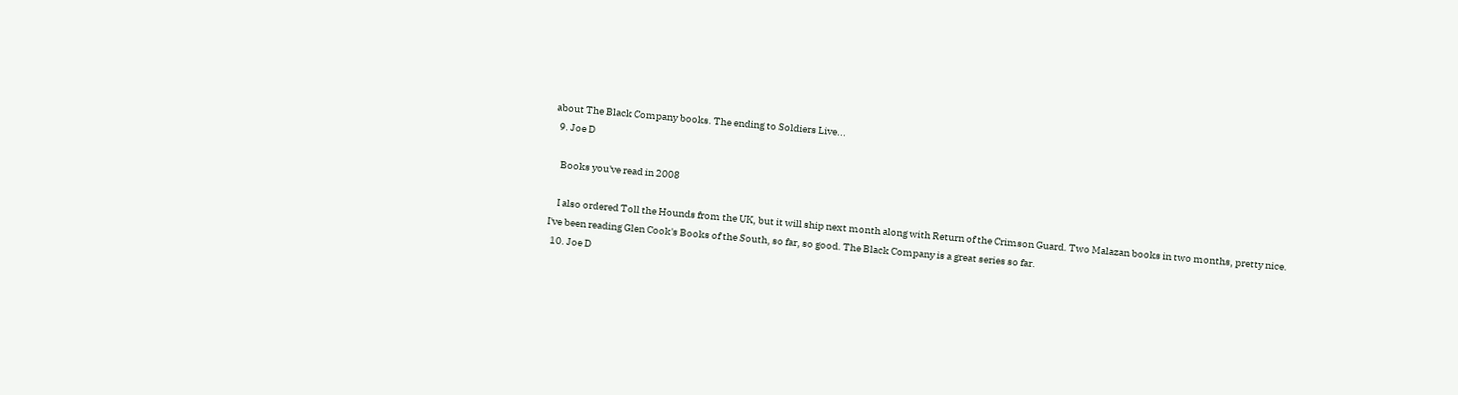about The Black Company books. The ending to Soldiers Live...
  9. Joe D

    Books you've read in 2008

    I also ordered Toll the Hounds from the UK, but it will ship next month along with Return of the Crimson Guard. Two Malazan books in two months, pretty nice. I've been reading Glen Cook's Books of the South, so far, so good. The Black Company is a great series so far.
  10. Joe D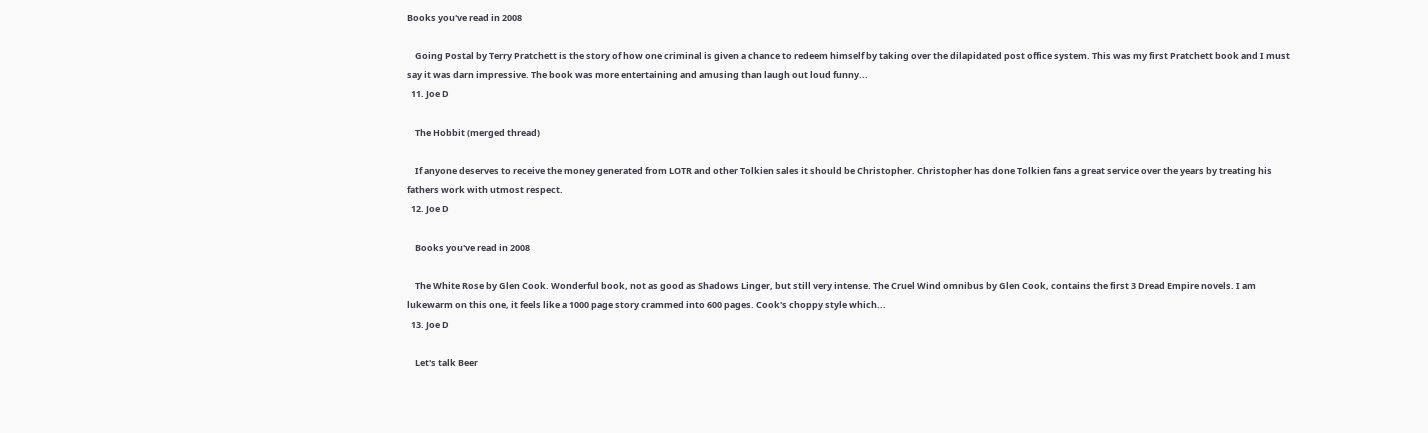Books you've read in 2008

    Going Postal by Terry Pratchett is the story of how one criminal is given a chance to redeem himself by taking over the dilapidated post office system. This was my first Pratchett book and I must say it was darn impressive. The book was more entertaining and amusing than laugh out loud funny...
  11. Joe D

    The Hobbit (merged thread)

    If anyone deserves to receive the money generated from LOTR and other Tolkien sales it should be Christopher. Christopher has done Tolkien fans a great service over the years by treating his fathers work with utmost respect.
  12. Joe D

    Books you've read in 2008

    The White Rose by Glen Cook. Wonderful book, not as good as Shadows Linger, but still very intense. The Cruel Wind omnibus by Glen Cook, contains the first 3 Dread Empire novels. I am lukewarm on this one, it feels like a 1000 page story crammed into 600 pages. Cook's choppy style which...
  13. Joe D

    Let's talk Beer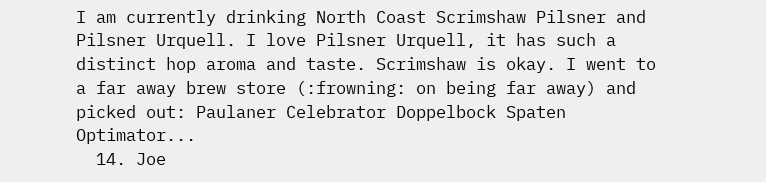I am currently drinking North Coast Scrimshaw Pilsner and Pilsner Urquell. I love Pilsner Urquell, it has such a distinct hop aroma and taste. Scrimshaw is okay. I went to a far away brew store (:frowning: on being far away) and picked out: Paulaner Celebrator Doppelbock Spaten Optimator...
  14. Joe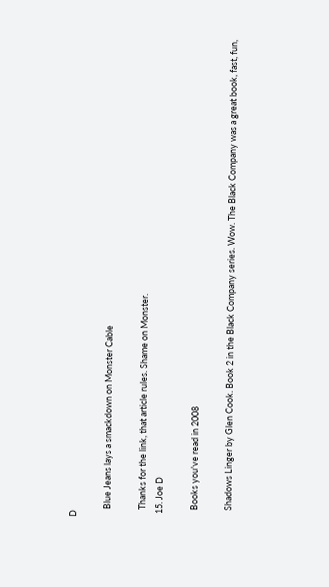D

    Blue Jeans lays a smackdown on Monster Cable

    Thanks for the link, that article rules. Shame on Monster.
  15. Joe D

    Books you've read in 2008

    Shadows Linger by Glen Cook. Book 2 in the Black Company series. Wow. The Black Company was a great book, fast, fun,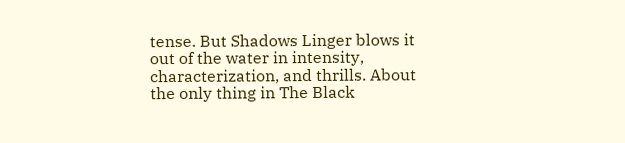tense. But Shadows Linger blows it out of the water in intensity, characterization, and thrills. About the only thing in The Black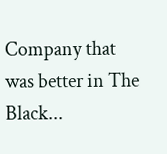Company that was better in The Black...